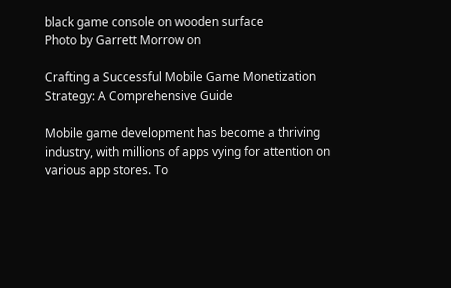black game console on wooden surface
Photo by Garrett Morrow on

Crafting a Successful Mobile Game Monetization Strategy: A Comprehensive Guide

Mobile game development has become a thriving industry, with millions of apps vying for attention on various app stores. To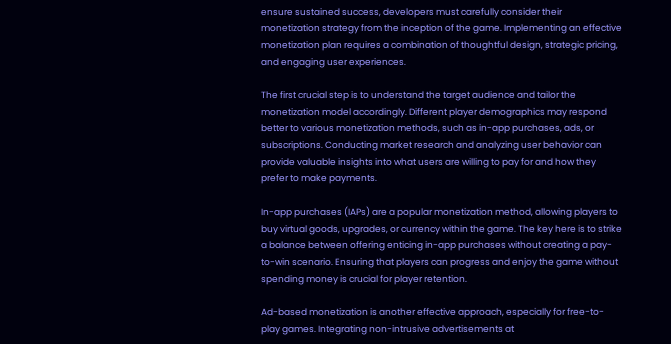ensure sustained success, developers must carefully consider their monetization strategy from the inception of the game. Implementing an effective monetization plan requires a combination of thoughtful design, strategic pricing, and engaging user experiences.

The first crucial step is to understand the target audience and tailor the monetization model accordingly. Different player demographics may respond better to various monetization methods, such as in-app purchases, ads, or subscriptions. Conducting market research and analyzing user behavior can provide valuable insights into what users are willing to pay for and how they prefer to make payments.

In-app purchases (IAPs) are a popular monetization method, allowing players to buy virtual goods, upgrades, or currency within the game. The key here is to strike a balance between offering enticing in-app purchases without creating a pay-to-win scenario. Ensuring that players can progress and enjoy the game without spending money is crucial for player retention.

Ad-based monetization is another effective approach, especially for free-to-play games. Integrating non-intrusive advertisements at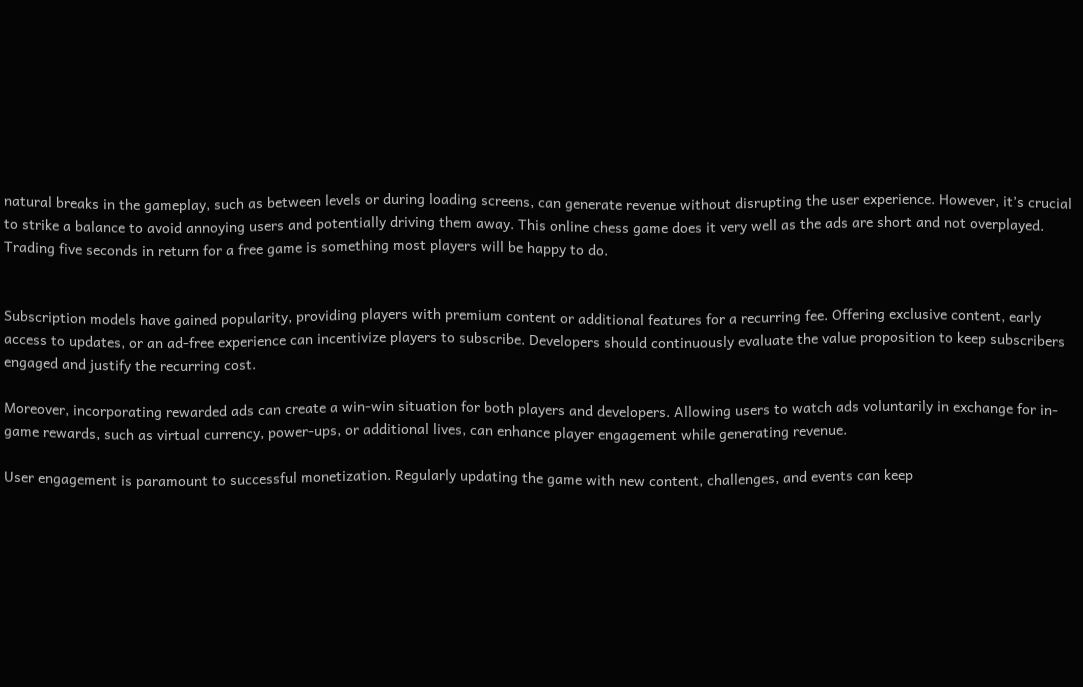natural breaks in the gameplay, such as between levels or during loading screens, can generate revenue without disrupting the user experience. However, it’s crucial to strike a balance to avoid annoying users and potentially driving them away. This online chess game does it very well as the ads are short and not overplayed. Trading five seconds in return for a free game is something most players will be happy to do.


Subscription models have gained popularity, providing players with premium content or additional features for a recurring fee. Offering exclusive content, early access to updates, or an ad-free experience can incentivize players to subscribe. Developers should continuously evaluate the value proposition to keep subscribers engaged and justify the recurring cost.

Moreover, incorporating rewarded ads can create a win-win situation for both players and developers. Allowing users to watch ads voluntarily in exchange for in-game rewards, such as virtual currency, power-ups, or additional lives, can enhance player engagement while generating revenue.

User engagement is paramount to successful monetization. Regularly updating the game with new content, challenges, and events can keep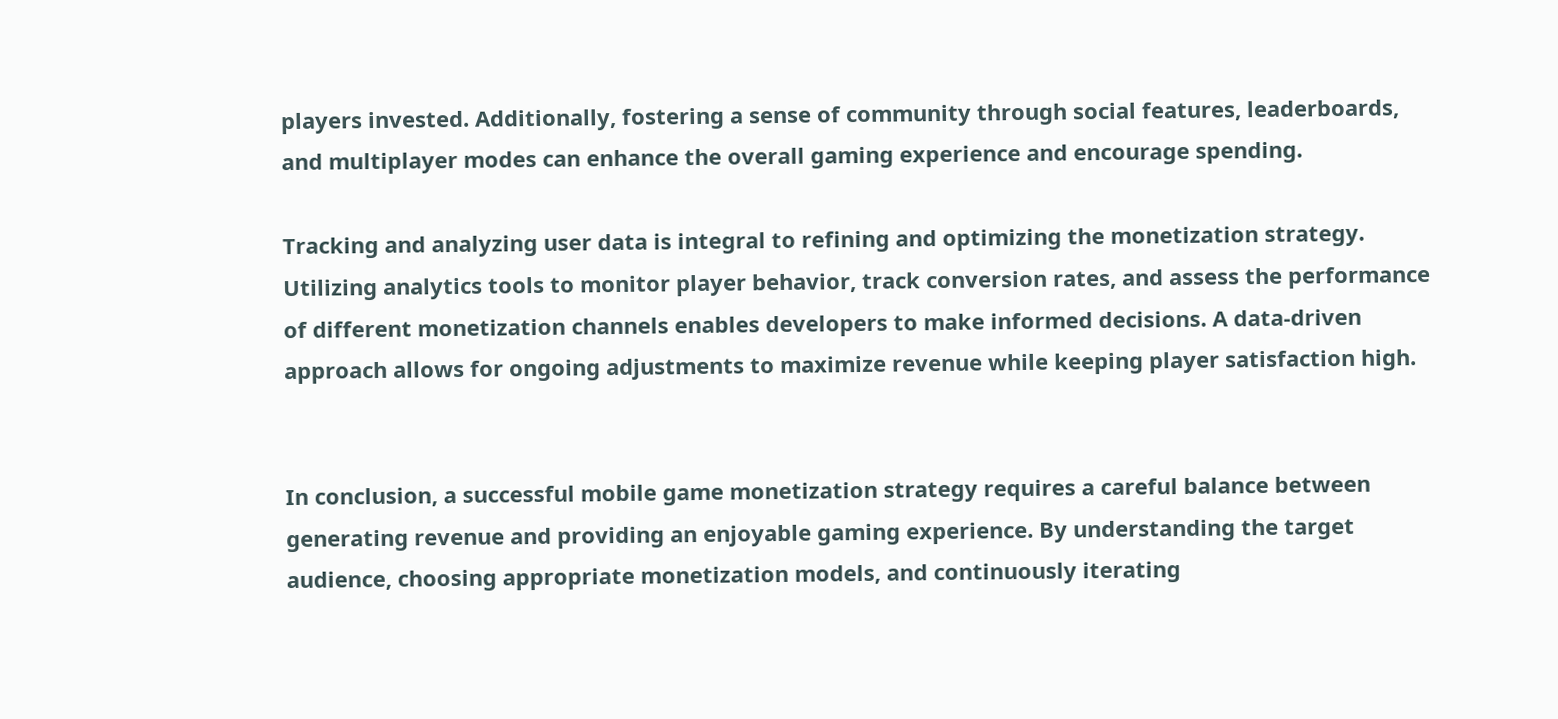players invested. Additionally, fostering a sense of community through social features, leaderboards, and multiplayer modes can enhance the overall gaming experience and encourage spending.

Tracking and analyzing user data is integral to refining and optimizing the monetization strategy. Utilizing analytics tools to monitor player behavior, track conversion rates, and assess the performance of different monetization channels enables developers to make informed decisions. A data-driven approach allows for ongoing adjustments to maximize revenue while keeping player satisfaction high.


In conclusion, a successful mobile game monetization strategy requires a careful balance between generating revenue and providing an enjoyable gaming experience. By understanding the target audience, choosing appropriate monetization models, and continuously iterating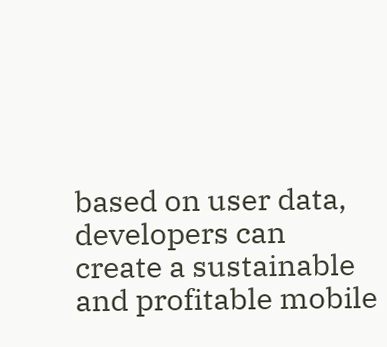based on user data, developers can create a sustainable and profitable mobile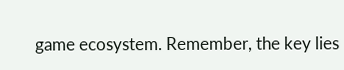game ecosystem. Remember, the key lies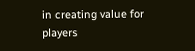in creating value for players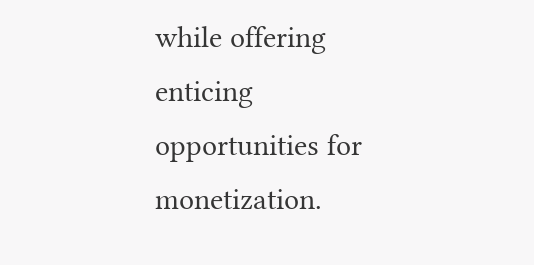while offering enticing opportunities for monetization.